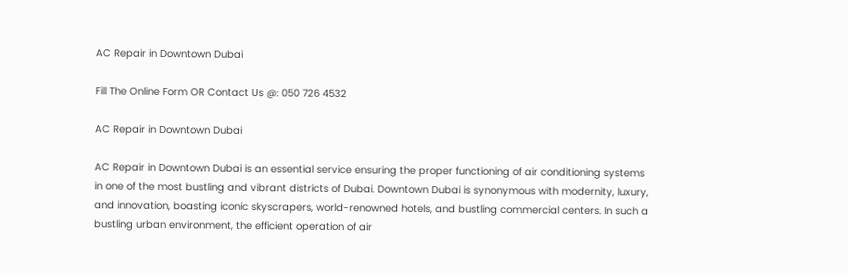AC Repair in Downtown Dubai

Fill The Online Form OR Contact Us @: 050 726 4532

AC Repair in Downtown Dubai

AC Repair in Downtown Dubai is an essential service ensuring the proper functioning of air conditioning systems in one of the most bustling and vibrant districts of Dubai. Downtown Dubai is synonymous with modernity, luxury, and innovation, boasting iconic skyscrapers, world-renowned hotels, and bustling commercial centers. In such a bustling urban environment, the efficient operation of air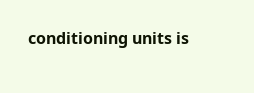conditioning units is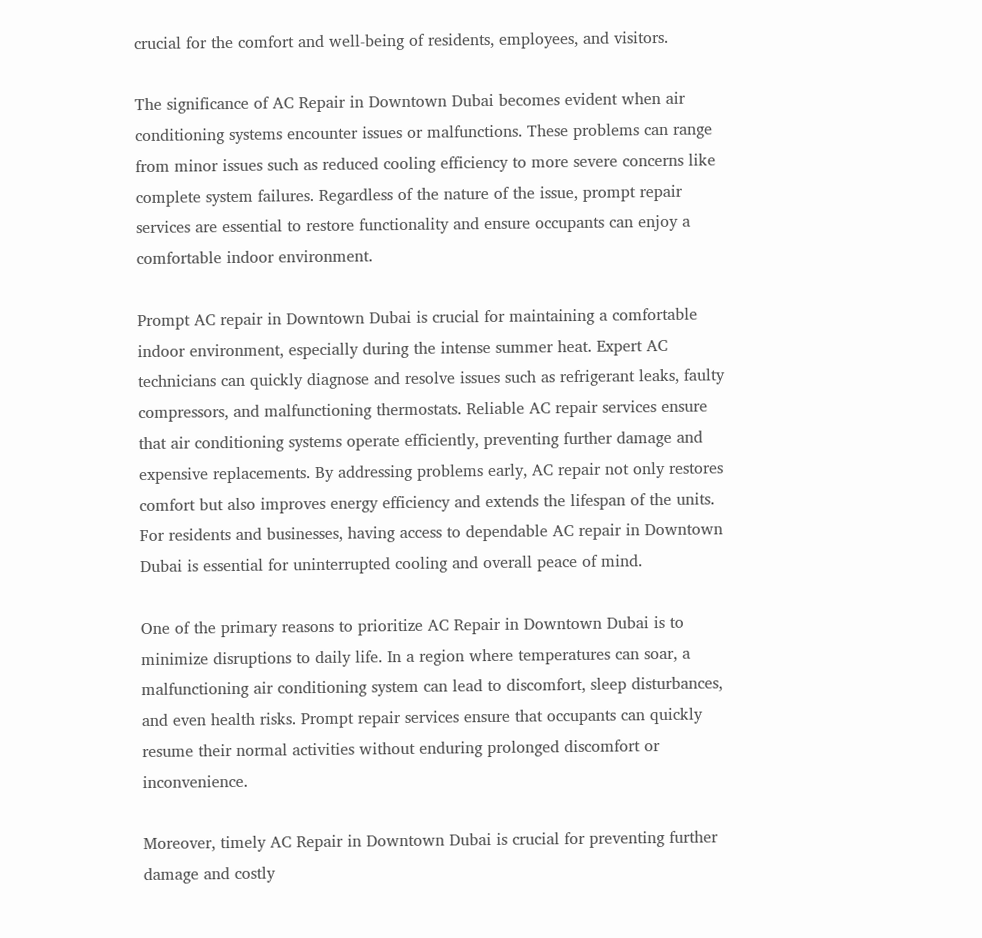crucial for the comfort and well-being of residents, employees, and visitors.

The significance of AC Repair in Downtown Dubai becomes evident when air conditioning systems encounter issues or malfunctions. These problems can range from minor issues such as reduced cooling efficiency to more severe concerns like complete system failures. Regardless of the nature of the issue, prompt repair services are essential to restore functionality and ensure occupants can enjoy a comfortable indoor environment.

Prompt AC repair in Downtown Dubai is crucial for maintaining a comfortable indoor environment, especially during the intense summer heat. Expert AC technicians can quickly diagnose and resolve issues such as refrigerant leaks, faulty compressors, and malfunctioning thermostats. Reliable AC repair services ensure that air conditioning systems operate efficiently, preventing further damage and expensive replacements. By addressing problems early, AC repair not only restores comfort but also improves energy efficiency and extends the lifespan of the units. For residents and businesses, having access to dependable AC repair in Downtown Dubai is essential for uninterrupted cooling and overall peace of mind.

One of the primary reasons to prioritize AC Repair in Downtown Dubai is to minimize disruptions to daily life. In a region where temperatures can soar, a malfunctioning air conditioning system can lead to discomfort, sleep disturbances, and even health risks. Prompt repair services ensure that occupants can quickly resume their normal activities without enduring prolonged discomfort or inconvenience.

Moreover, timely AC Repair in Downtown Dubai is crucial for preventing further damage and costly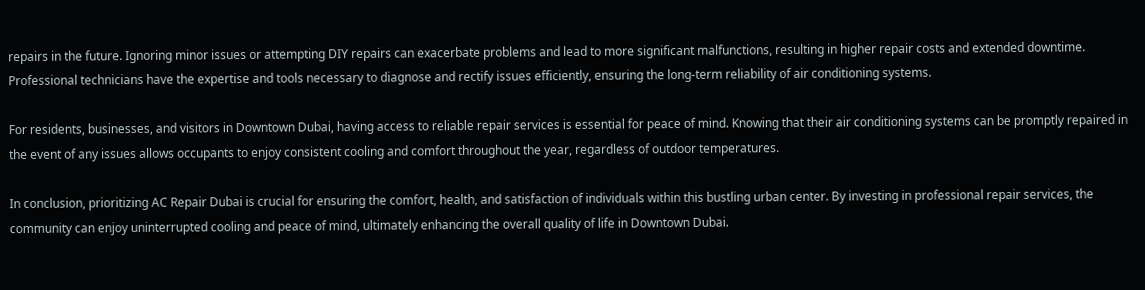repairs in the future. Ignoring minor issues or attempting DIY repairs can exacerbate problems and lead to more significant malfunctions, resulting in higher repair costs and extended downtime. Professional technicians have the expertise and tools necessary to diagnose and rectify issues efficiently, ensuring the long-term reliability of air conditioning systems.

For residents, businesses, and visitors in Downtown Dubai, having access to reliable repair services is essential for peace of mind. Knowing that their air conditioning systems can be promptly repaired in the event of any issues allows occupants to enjoy consistent cooling and comfort throughout the year, regardless of outdoor temperatures.

In conclusion, prioritizing AC Repair Dubai is crucial for ensuring the comfort, health, and satisfaction of individuals within this bustling urban center. By investing in professional repair services, the community can enjoy uninterrupted cooling and peace of mind, ultimately enhancing the overall quality of life in Downtown Dubai.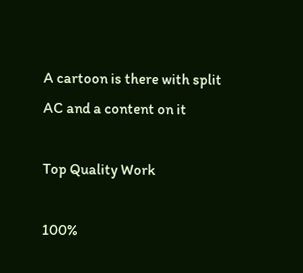A cartoon is there with split AC and a content on it

Top Quality Work

100%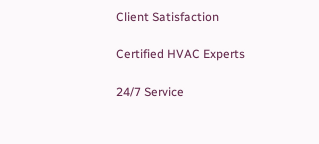Client Satisfaction

Certified HVAC Experts

24/7 Service